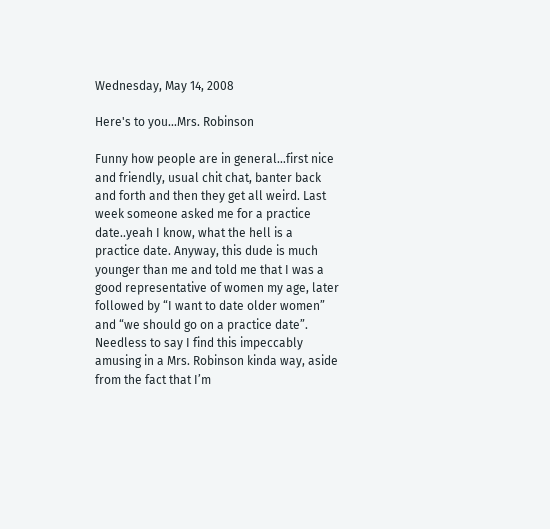Wednesday, May 14, 2008

Here's to you...Mrs. Robinson

Funny how people are in general…first nice and friendly, usual chit chat, banter back and forth and then they get all weird. Last week someone asked me for a practice date..yeah I know, what the hell is a practice date. Anyway, this dude is much younger than me and told me that I was a good representative of women my age, later followed by “I want to date older women” and “we should go on a practice date”. Needless to say I find this impeccably amusing in a Mrs. Robinson kinda way, aside from the fact that I’m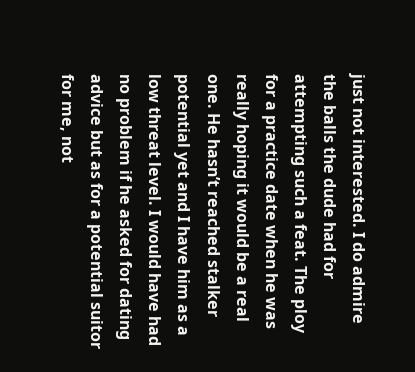just not interested. I do admire the balls the dude had for attempting such a feat. The ploy for a practice date when he was really hoping it would be a real one. He hasn’t reached stalker potential yet and I have him as a low threat level. I would have had no problem if he asked for dating advice but as for a potential suitor for me, not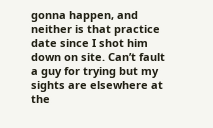gonna happen, and neither is that practice date since I shot him down on site. Can’t fault a guy for trying but my sights are elsewhere at the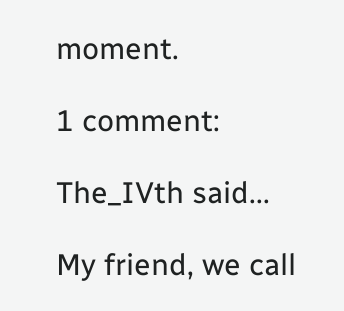moment.

1 comment:

The_IVth said...

My friend, we call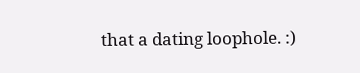that a dating loophole. :)